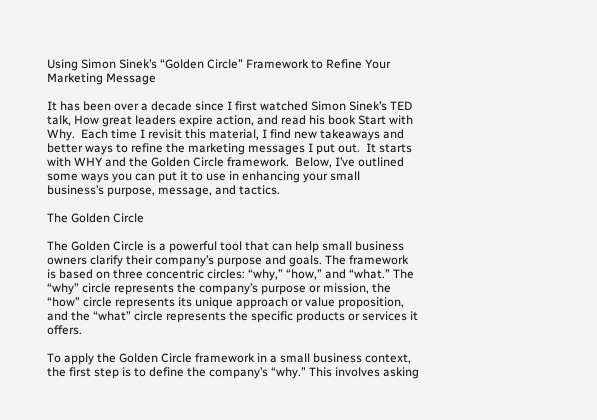Using Simon Sinek’s “Golden Circle” Framework to Refine Your Marketing Message

It has been over a decade since I first watched Simon Sinek’s TED talk, How great leaders expire action, and read his book Start with Why.  Each time I revisit this material, I find new takeaways and better ways to refine the marketing messages I put out.  It starts with WHY and the Golden Circle framework.  Below, I’ve outlined some ways you can put it to use in enhancing your small business’s purpose, message, and tactics.

The Golden Circle

The Golden Circle is a powerful tool that can help small business owners clarify their company’s purpose and goals. The framework is based on three concentric circles: “why,” “how,” and “what.” The “why” circle represents the company’s purpose or mission, the “how” circle represents its unique approach or value proposition, and the “what” circle represents the specific products or services it offers.

To apply the Golden Circle framework in a small business context, the first step is to define the company’s “why.” This involves asking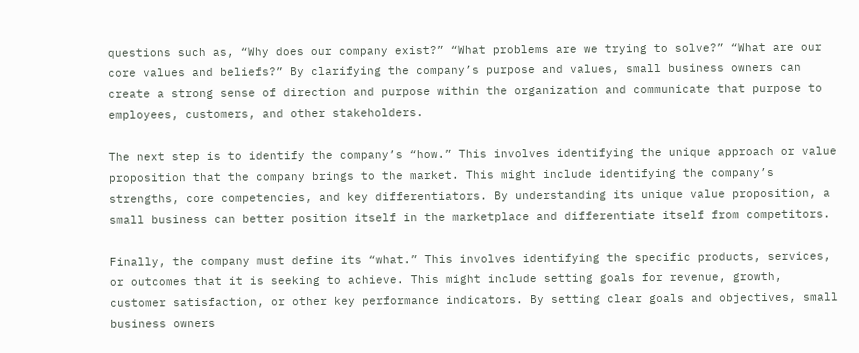questions such as, “Why does our company exist?” “What problems are we trying to solve?” “What are our core values and beliefs?” By clarifying the company’s purpose and values, small business owners can create a strong sense of direction and purpose within the organization and communicate that purpose to employees, customers, and other stakeholders.

The next step is to identify the company’s “how.” This involves identifying the unique approach or value proposition that the company brings to the market. This might include identifying the company’s strengths, core competencies, and key differentiators. By understanding its unique value proposition, a small business can better position itself in the marketplace and differentiate itself from competitors.

Finally, the company must define its “what.” This involves identifying the specific products, services, or outcomes that it is seeking to achieve. This might include setting goals for revenue, growth, customer satisfaction, or other key performance indicators. By setting clear goals and objectives, small business owners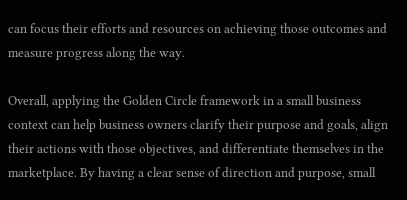can focus their efforts and resources on achieving those outcomes and measure progress along the way.

Overall, applying the Golden Circle framework in a small business context can help business owners clarify their purpose and goals, align their actions with those objectives, and differentiate themselves in the marketplace. By having a clear sense of direction and purpose, small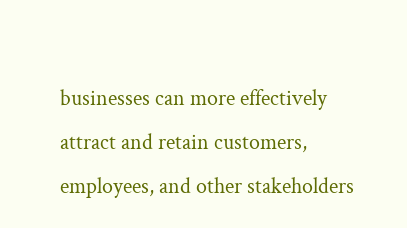businesses can more effectively attract and retain customers, employees, and other stakeholders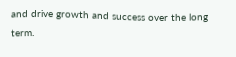and drive growth and success over the long term.